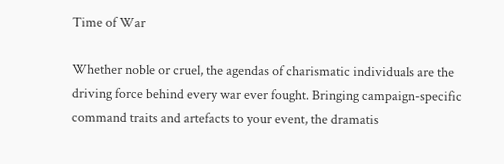Time of War

Whether noble or cruel, the agendas of charismatic individuals are the driving force behind every war ever fought. Bringing campaign-specific command traits and artefacts to your event, the dramatis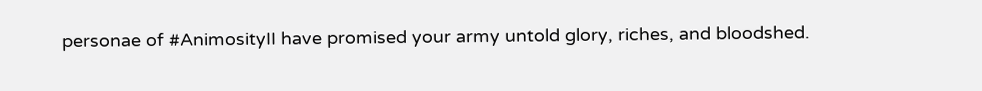personae of #AnimosityII have promised your army untold glory, riches, and bloodshed.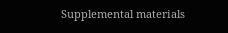Supplemental materials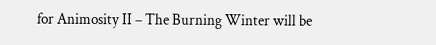for Animosity II – The Burning Winter will be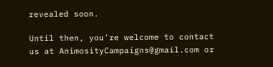revealed soon.

Until then, you’re welcome to contact us at AnimosityCampaigns@gmail.com or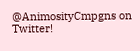@AnimosityCmpgns on Twitter!